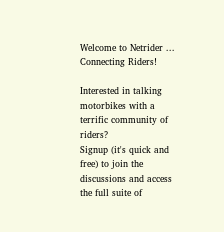Welcome to Netrider ... Connecting Riders!

Interested in talking motorbikes with a terrific community of riders?
Signup (it's quick and free) to join the discussions and access the full suite of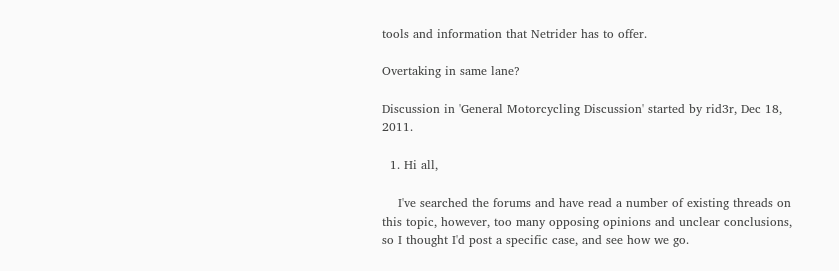tools and information that Netrider has to offer.

Overtaking in same lane?

Discussion in 'General Motorcycling Discussion' started by rid3r, Dec 18, 2011.

  1. Hi all,

    I've searched the forums and have read a number of existing threads on this topic, however, too many opposing opinions and unclear conclusions, so I thought I'd post a specific case, and see how we go.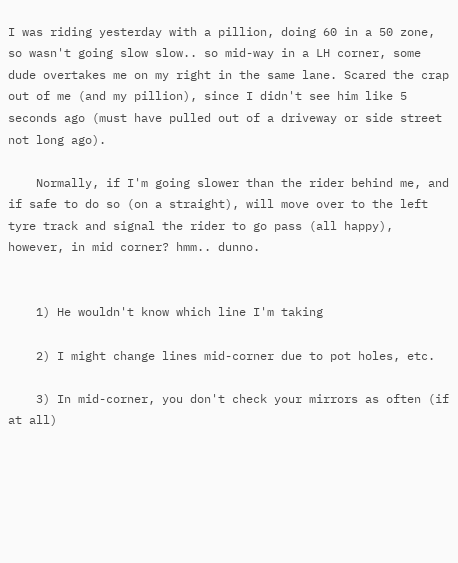I was riding yesterday with a pillion, doing 60 in a 50 zone, so wasn't going slow slow.. so mid-way in a LH corner, some dude overtakes me on my right in the same lane. Scared the crap out of me (and my pillion), since I didn't see him like 5 seconds ago (must have pulled out of a driveway or side street not long ago).

    Normally, if I'm going slower than the rider behind me, and if safe to do so (on a straight), will move over to the left tyre track and signal the rider to go pass (all happy), however, in mid corner? hmm.. dunno.


    1) He wouldn't know which line I'm taking

    2) I might change lines mid-corner due to pot holes, etc.

    3) In mid-corner, you don't check your mirrors as often (if at all)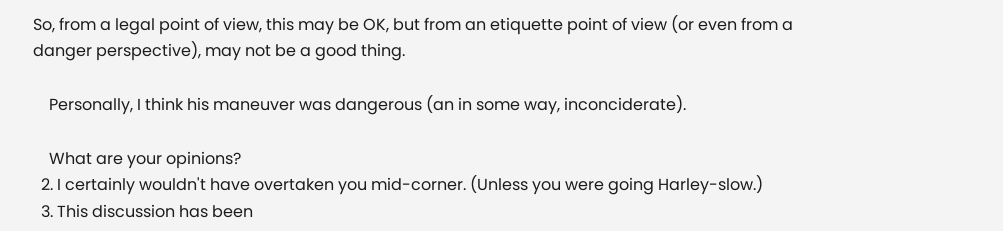So, from a legal point of view, this may be OK, but from an etiquette point of view (or even from a danger perspective), may not be a good thing.

    Personally, I think his maneuver was dangerous (an in some way, inconciderate).

    What are your opinions?
  2. I certainly wouldn't have overtaken you mid-corner. (Unless you were going Harley-slow.)
  3. This discussion has been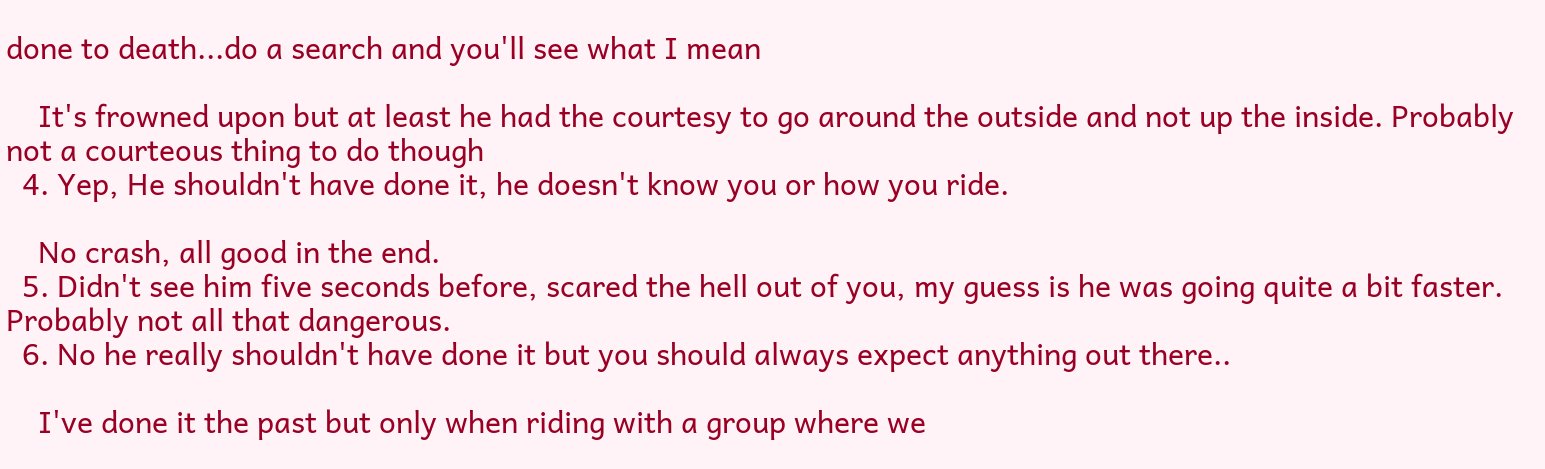done to death...do a search and you'll see what I mean

    It's frowned upon but at least he had the courtesy to go around the outside and not up the inside. Probably not a courteous thing to do though
  4. Yep, He shouldn't have done it, he doesn't know you or how you ride.

    No crash, all good in the end.
  5. Didn't see him five seconds before, scared the hell out of you, my guess is he was going quite a bit faster. Probably not all that dangerous.
  6. No he really shouldn't have done it but you should always expect anything out there..

    I've done it the past but only when riding with a group where we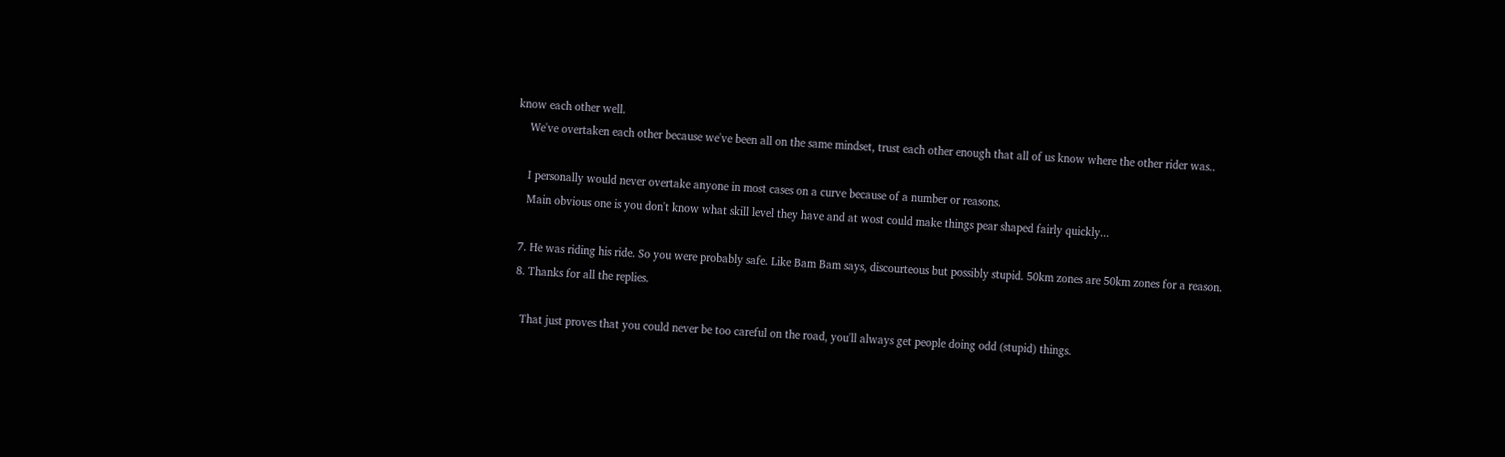know each other well.
    We've overtaken each other because we've been all on the same mindset, trust each other enough that all of us know where the other rider was..

    I personally would never overtake anyone in most cases on a curve because of a number or reasons.
    Main obvious one is you don't know what skill level they have and at wost could make things pear shaped fairly quickly...

  7. He was riding his ride. So you were probably safe. Like Bam Bam says, discourteous but possibly stupid. 50km zones are 50km zones for a reason.
  8. Thanks for all the replies.

    That just proves that you could never be too careful on the road, you'll always get people doing odd (stupid) things.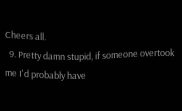Cheers all.
  9. Pretty damn stupid, if someone overtook me I'd probably have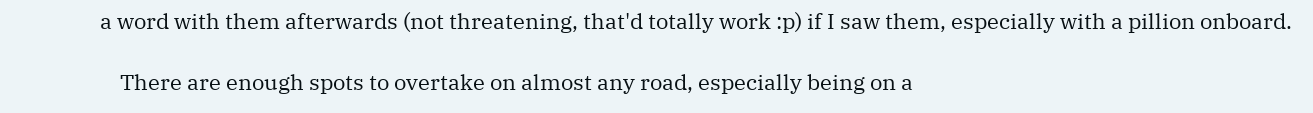a word with them afterwards (not threatening, that'd totally work :p) if I saw them, especially with a pillion onboard.

    There are enough spots to overtake on almost any road, especially being on a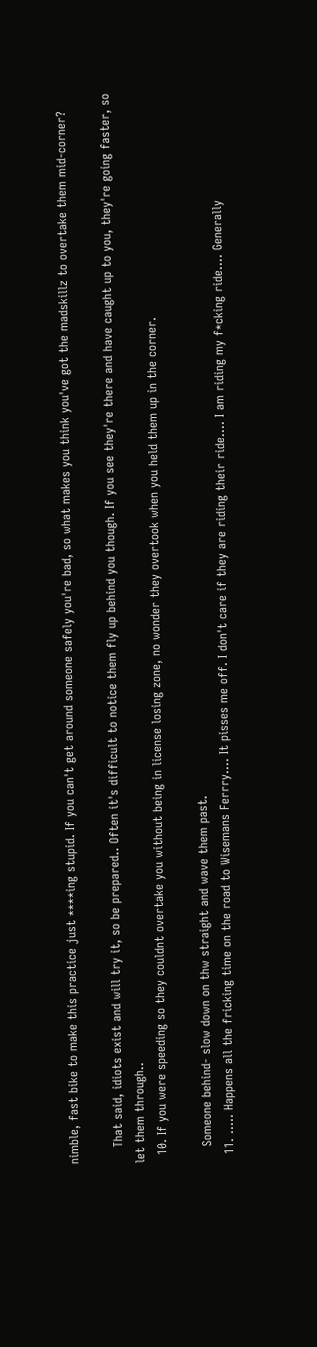nimble, fast bike to make this practice just ****ing stupid. If you can't get around someone safely you're bad, so what makes you think you've got the madskillz to overtake them mid-corner?

    That said, idiots exist and will try it, so be prepared.. Often it's difficult to notice them fly up behind you though. If you see they're there and have caught up to you, they're going faster, so let them through..
  10. If you were speeding so they couldnt overtake you without being in license losing zone, no wonder they overtook when you held them up in the corner.

    Someone behind- slow down on thw straight and wave them past.
  11. ..... Happens all the fricking time on the road to Wisemans Ferrry.... It pisses me off. I don't care if they are riding their ride.... I am riding my f*cking ride.... Generally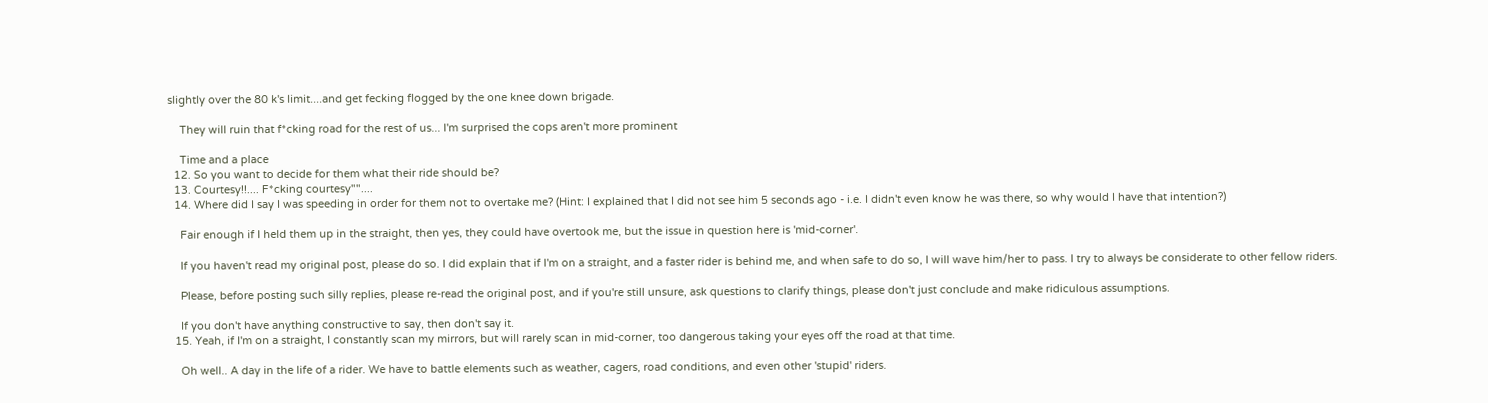slightly over the 80 k's limit....and get fecking flogged by the one knee down brigade.

    They will ruin that f*cking road for the rest of us... I'm surprised the cops aren't more prominent

    Time and a place
  12. So you want to decide for them what their ride should be?
  13. Courtesy!!.... F*cking courtesy""....
  14. Where did I say I was speeding in order for them not to overtake me? (Hint: I explained that I did not see him 5 seconds ago - i.e. I didn't even know he was there, so why would I have that intention?)

    Fair enough if I held them up in the straight, then yes, they could have overtook me, but the issue in question here is 'mid-corner'.

    If you haven't read my original post, please do so. I did explain that if I'm on a straight, and a faster rider is behind me, and when safe to do so, I will wave him/her to pass. I try to always be considerate to other fellow riders.

    Please, before posting such silly replies, please re-read the original post, and if you're still unsure, ask questions to clarify things, please don't just conclude and make ridiculous assumptions.

    If you don't have anything constructive to say, then don't say it.
  15. Yeah, if I'm on a straight, I constantly scan my mirrors, but will rarely scan in mid-corner, too dangerous taking your eyes off the road at that time.

    Oh well.. A day in the life of a rider. We have to battle elements such as weather, cagers, road conditions, and even other 'stupid' riders.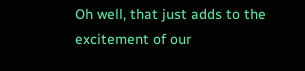Oh well, that just adds to the excitement of our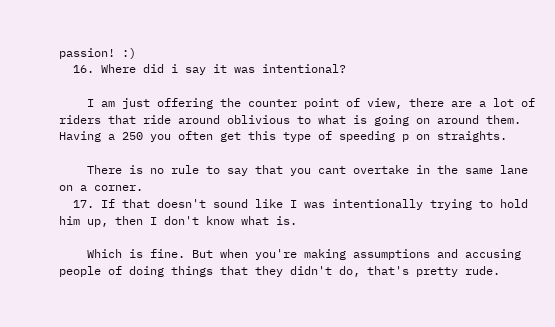passion! :)
  16. Where did i say it was intentional?

    I am just offering the counter point of view, there are a lot of riders that ride around oblivious to what is going on around them. Having a 250 you often get this type of speeding p on straights.

    There is no rule to say that you cant overtake in the same lane on a corner.
  17. If that doesn't sound like I was intentionally trying to hold him up, then I don't know what is.

    Which is fine. But when you're making assumptions and accusing people of doing things that they didn't do, that's pretty rude.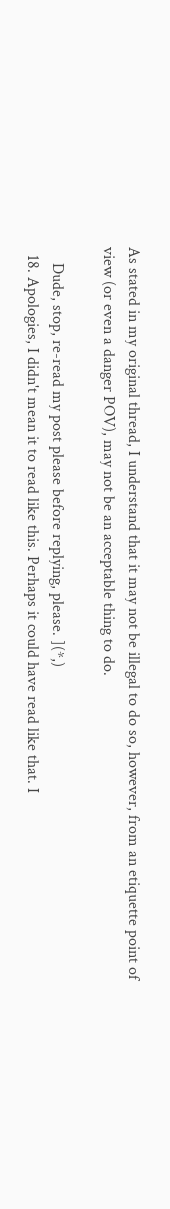As stated in my original thread, I understand that it may not be illegal to do so, however, from an etiquette point of view (or even a danger POV), may not be an acceptable thing to do.

    Dude, stop, re-read my post please before replying, please. ](*,)
  18. Apologies, I didn't mean it to read like this. Perhaps it could have read like that. I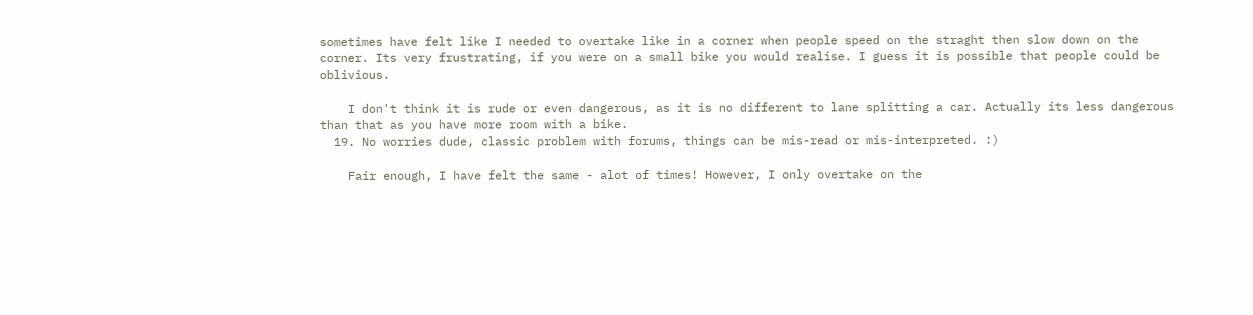sometimes have felt like I needed to overtake like in a corner when people speed on the straght then slow down on the corner. Its very frustrating, if you were on a small bike you would realise. I guess it is possible that people could be oblivious.

    I don't think it is rude or even dangerous, as it is no different to lane splitting a car. Actually its less dangerous than that as you have more room with a bike.
  19. No worries dude, classic problem with forums, things can be mis-read or mis-interpreted. :)

    Fair enough, I have felt the same - alot of times! However, I only overtake on the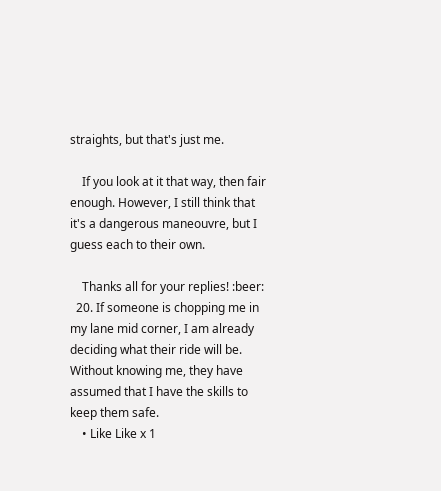straights, but that's just me.

    If you look at it that way, then fair enough. However, I still think that it's a dangerous maneouvre, but I guess each to their own.

    Thanks all for your replies! :beer:
  20. If someone is chopping me in my lane mid corner, I am already deciding what their ride will be. Without knowing me, they have assumed that I have the skills to keep them safe.
    • Like Like x 1